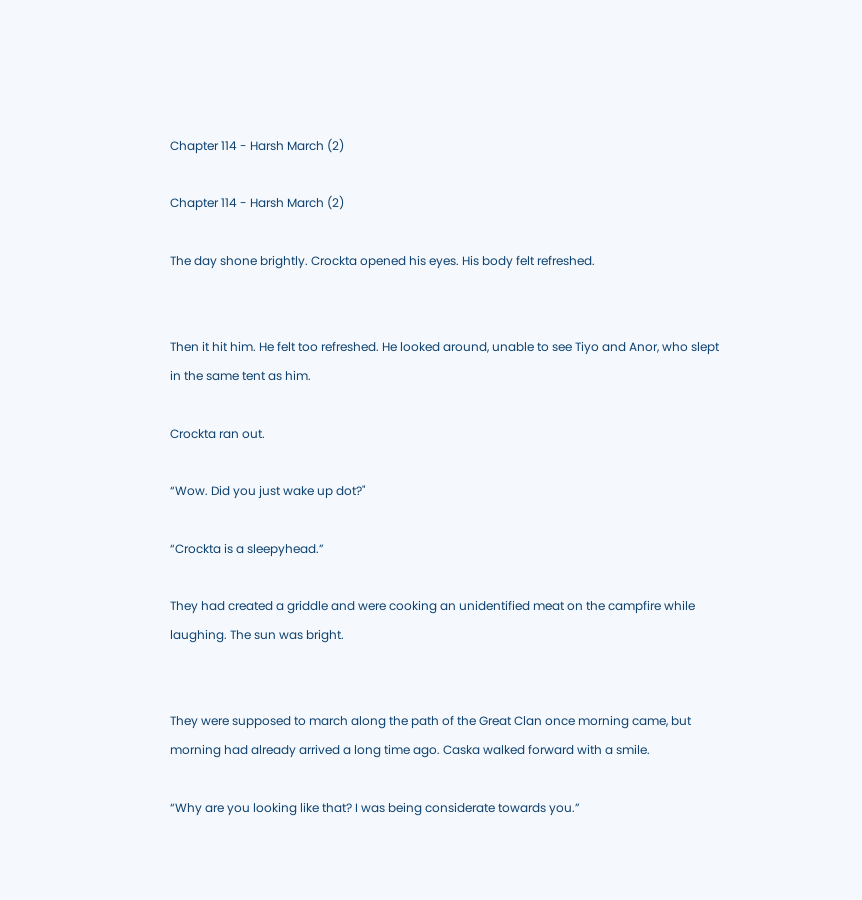Chapter 114 - Harsh March (2)

Chapter 114 - Harsh March (2)

The day shone brightly. Crockta opened his eyes. His body felt refreshed.


Then it hit him. He felt too refreshed. He looked around, unable to see Tiyo and Anor, who slept in the same tent as him.

Crockta ran out.

“Wow. Did you just wake up dot?"

“Crockta is a sleepyhead.”

They had created a griddle and were cooking an unidentified meat on the campfire while laughing. The sun was bright.


They were supposed to march along the path of the Great Clan once morning came, but morning had already arrived a long time ago. Caska walked forward with a smile.

“Why are you looking like that? I was being considerate towards you.”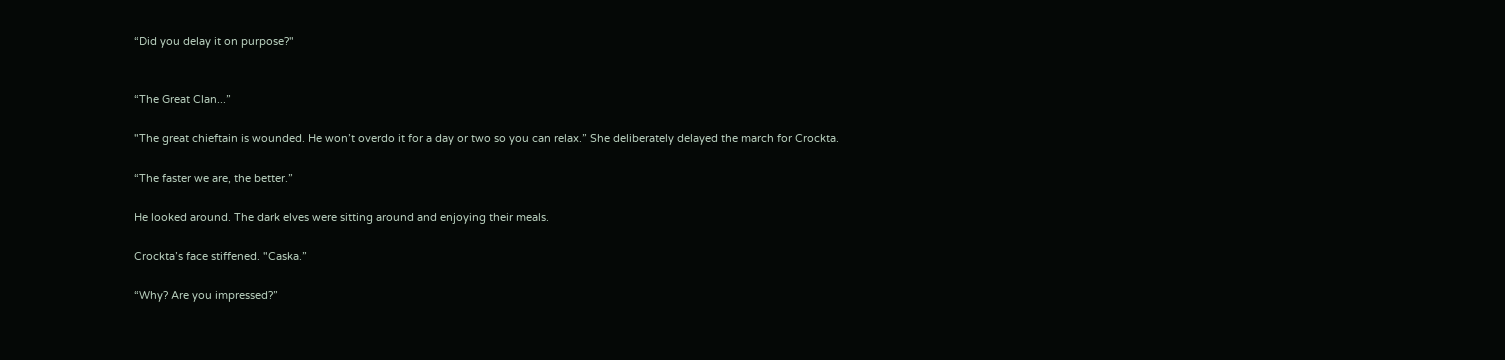“Did you delay it on purpose?"


“The Great Clan...”

"The great chieftain is wounded. He won’t overdo it for a day or two so you can relax.” She deliberately delayed the march for Crockta.

“The faster we are, the better.”

He looked around. The dark elves were sitting around and enjoying their meals.

Crockta’s face stiffened. "Caska.”

“Why? Are you impressed?”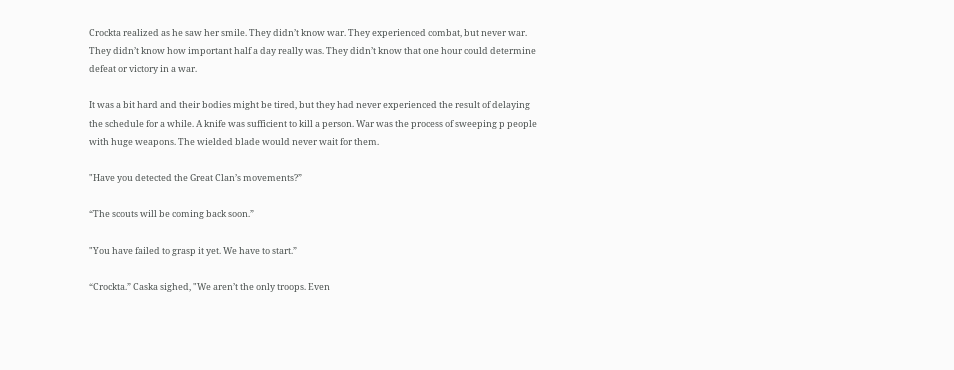Crockta realized as he saw her smile. They didn’t know war. They experienced combat, but never war. They didn’t know how important half a day really was. They didn’t know that one hour could determine defeat or victory in a war.

It was a bit hard and their bodies might be tired, but they had never experienced the result of delaying the schedule for a while. A knife was sufficient to kill a person. War was the process of sweeping p people with huge weapons. The wielded blade would never wait for them.

"Have you detected the Great Clan’s movements?”

“The scouts will be coming back soon.”

"You have failed to grasp it yet. We have to start.”

“Crockta.” Caska sighed, "We aren’t the only troops. Even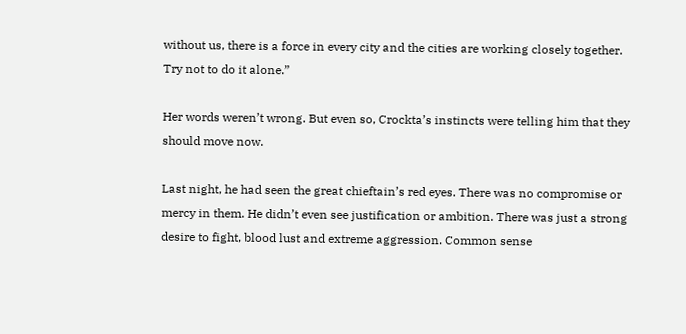without us, there is a force in every city and the cities are working closely together. Try not to do it alone.”

Her words weren’t wrong. But even so, Crockta’s instincts were telling him that they should move now.

Last night, he had seen the great chieftain’s red eyes. There was no compromise or mercy in them. He didn’t even see justification or ambition. There was just a strong desire to fight, blood lust and extreme aggression. Common sense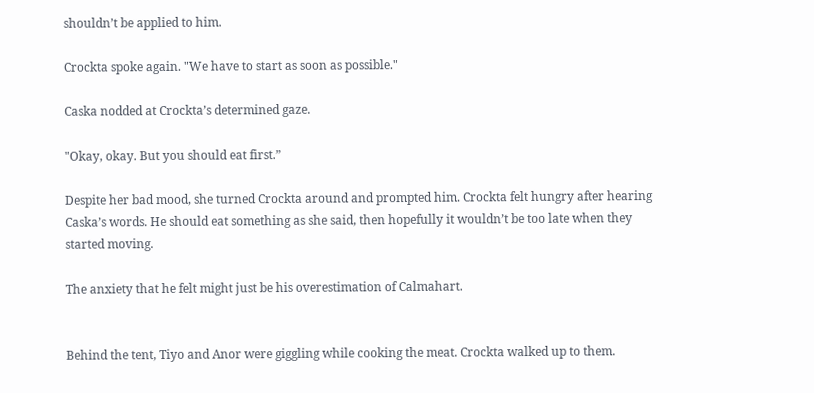shouldn’t be applied to him.

Crockta spoke again. "We have to start as soon as possible."

Caska nodded at Crockta’s determined gaze.

"Okay, okay. But you should eat first.”

Despite her bad mood, she turned Crockta around and prompted him. Crockta felt hungry after hearing Caska’s words. He should eat something as she said, then hopefully it wouldn’t be too late when they started moving.

The anxiety that he felt might just be his overestimation of Calmahart.


Behind the tent, Tiyo and Anor were giggling while cooking the meat. Crockta walked up to them.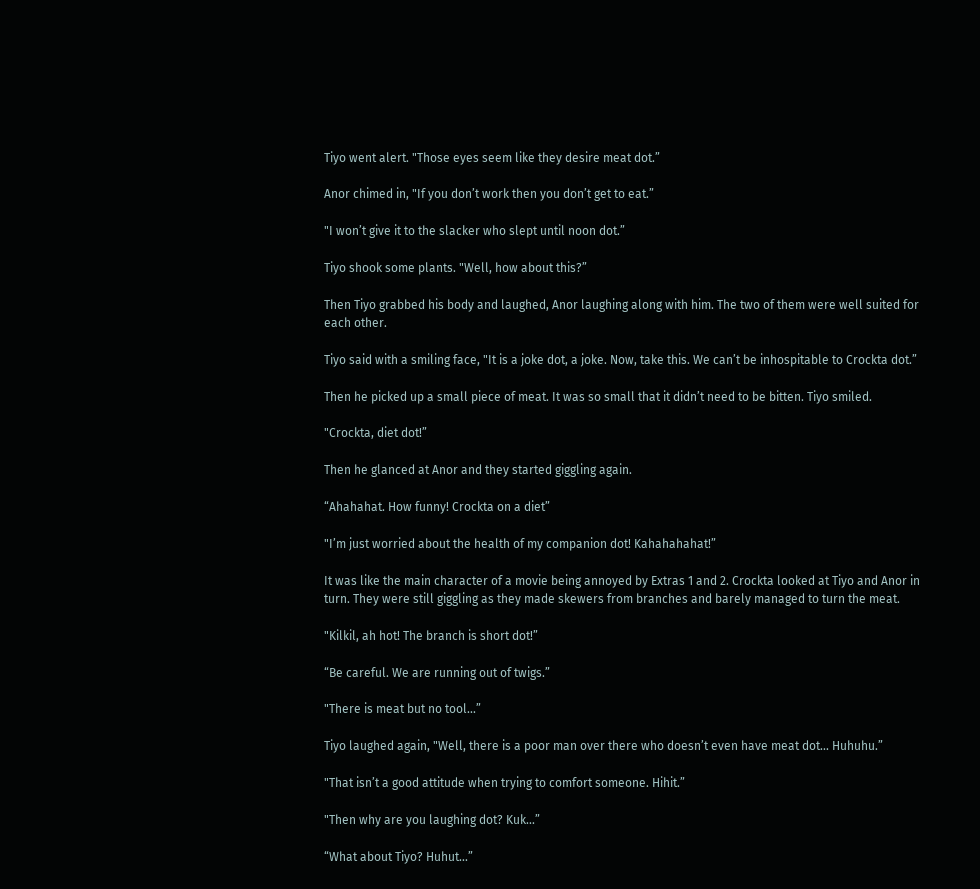Tiyo went alert. "Those eyes seem like they desire meat dot.”

Anor chimed in, "If you don’t work then you don’t get to eat.”

"I won’t give it to the slacker who slept until noon dot.”

Tiyo shook some plants. "Well, how about this?”

Then Tiyo grabbed his body and laughed, Anor laughing along with him. The two of them were well suited for each other.

Tiyo said with a smiling face, "It is a joke dot, a joke. Now, take this. We can’t be inhospitable to Crockta dot.”

Then he picked up a small piece of meat. It was so small that it didn’t need to be bitten. Tiyo smiled.

"Crockta, diet dot!”

Then he glanced at Anor and they started giggling again.

“Ahahahat. How funny! Crockta on a diet”

"I’m just worried about the health of my companion dot! Kahahahahat!”

It was like the main character of a movie being annoyed by Extras 1 and 2. Crockta looked at Tiyo and Anor in turn. They were still giggling as they made skewers from branches and barely managed to turn the meat.

"Kilkil, ah hot! The branch is short dot!”

“Be careful. We are running out of twigs.”

"There is meat but no tool...”

Tiyo laughed again, "Well, there is a poor man over there who doesn’t even have meat dot... Huhuhu.”

"That isn’t a good attitude when trying to comfort someone. Hihit.”

"Then why are you laughing dot? Kuk...”

“What about Tiyo? Huhut...”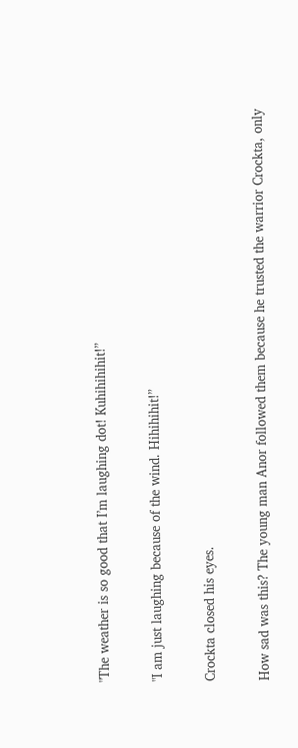"The weather is so good that I’m laughing dot! Kuhihihihit!”

"I am just laughing because of the wind. Hihihihit!”

Crockta closed his eyes.

How sad was this? The young man Anor followed them because he trusted the warrior Crockta, only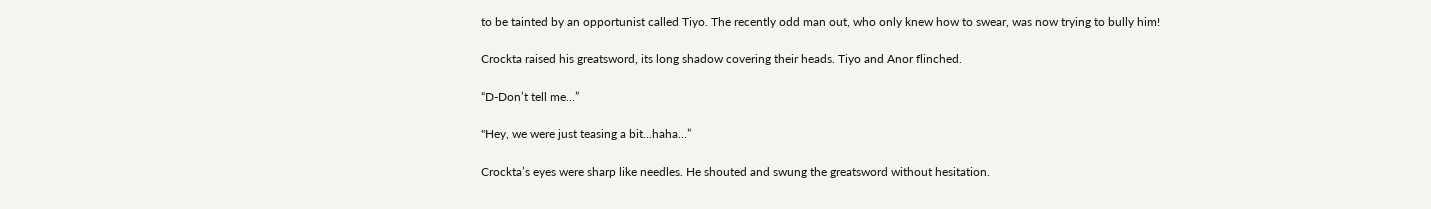to be tainted by an opportunist called Tiyo. The recently odd man out, who only knew how to swear, was now trying to bully him!

Crockta raised his greatsword, its long shadow covering their heads. Tiyo and Anor flinched.

“D-Don’t tell me...”

"Hey, we were just teasing a bit...haha...”

Crockta’s eyes were sharp like needles. He shouted and swung the greatsword without hesitation.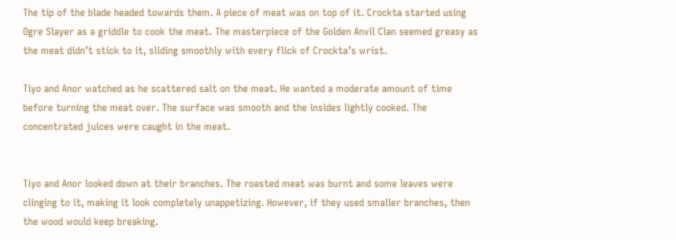The tip of the blade headed towards them. A piece of meat was on top of it. Crockta started using Ogre Slayer as a griddle to cook the meat. The masterpiece of the Golden Anvil Clan seemed greasy as the meat didn’t stick to it, sliding smoothly with every flick of Crockta’s wrist.

Tiyo and Anor watched as he scattered salt on the meat. He wanted a moderate amount of time before turning the meat over. The surface was smooth and the insides lightly cooked. The concentrated juices were caught in the meat.


Tiyo and Anor looked down at their branches. The roasted meat was burnt and some leaves were clinging to it, making it look completely unappetizing. However, if they used smaller branches, then the wood would keep breaking.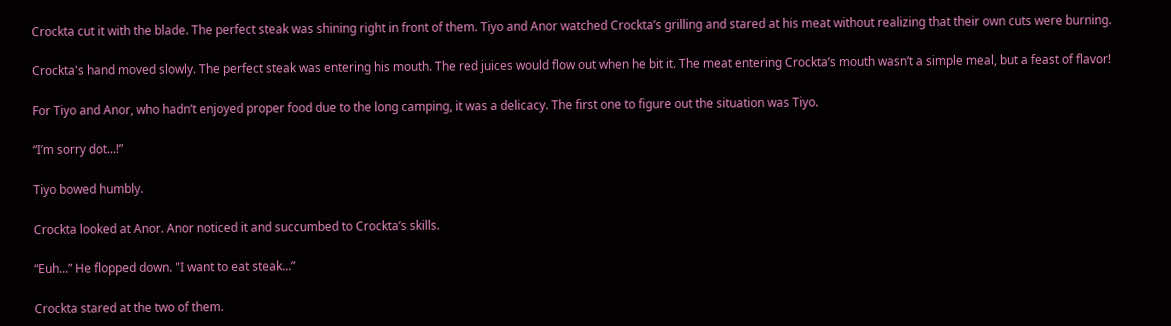Crockta cut it with the blade. The perfect steak was shining right in front of them. Tiyo and Anor watched Crockta’s grilling and stared at his meat without realizing that their own cuts were burning.

Crockta's hand moved slowly. The perfect steak was entering his mouth. The red juices would flow out when he bit it. The meat entering Crockta’s mouth wasn’t a simple meal, but a feast of flavor!

For Tiyo and Anor, who hadn’t enjoyed proper food due to the long camping, it was a delicacy. The first one to figure out the situation was Tiyo.

“I’m sorry dot...!”

Tiyo bowed humbly.

Crockta looked at Anor. Anor noticed it and succumbed to Crockta’s skills.

“Euh...” He flopped down. "I want to eat steak...”

Crockta stared at the two of them.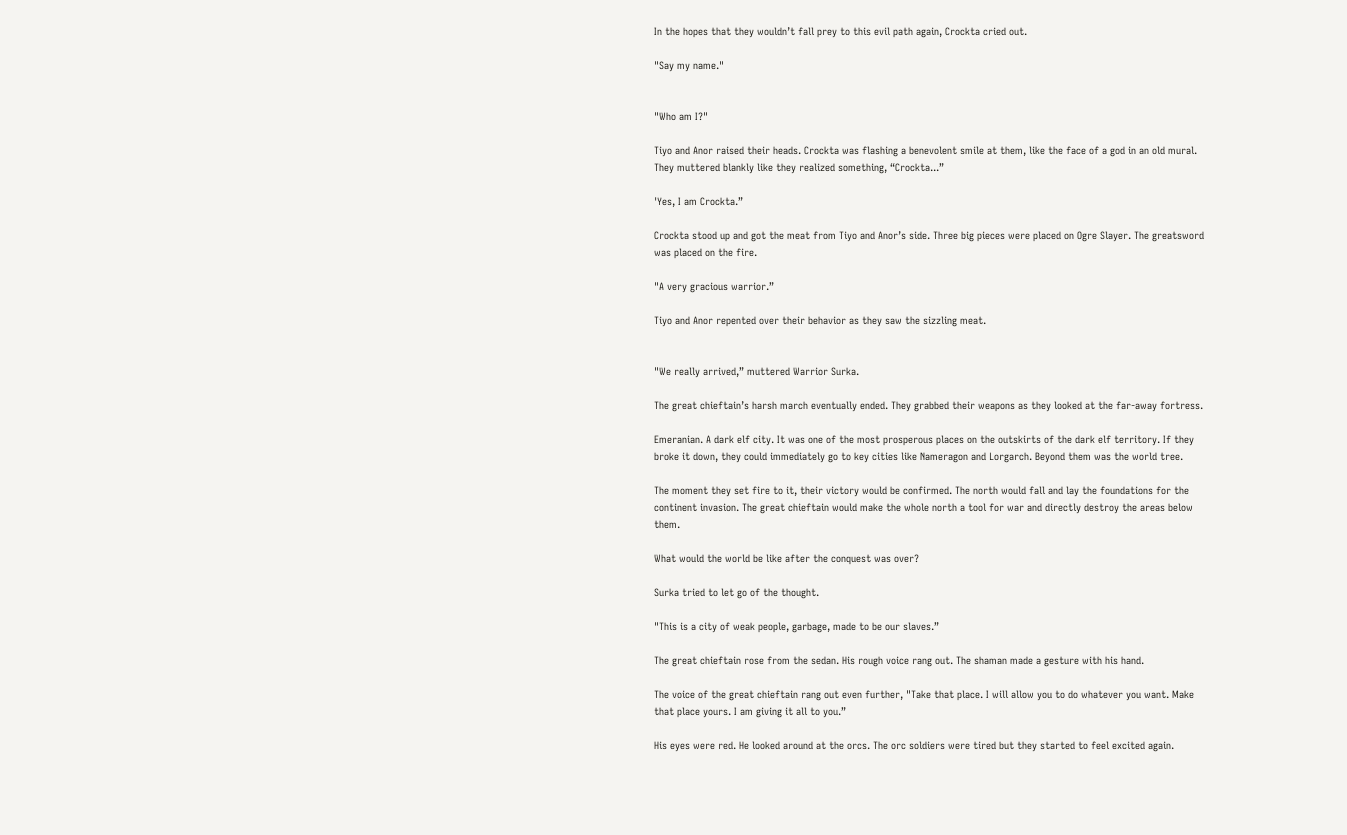In the hopes that they wouldn’t fall prey to this evil path again, Crockta cried out.

"Say my name."


"Who am I?"

Tiyo and Anor raised their heads. Crockta was flashing a benevolent smile at them, like the face of a god in an old mural. They muttered blankly like they realized something, “Crockta...”

'Yes, I am Crockta.”

Crockta stood up and got the meat from Tiyo and Anor’s side. Three big pieces were placed on Ogre Slayer. The greatsword was placed on the fire.

"A very gracious warrior.”

Tiyo and Anor repented over their behavior as they saw the sizzling meat.


"We really arrived,” muttered Warrior Surka.

The great chieftain’s harsh march eventually ended. They grabbed their weapons as they looked at the far-away fortress.

Emeranian. A dark elf city. It was one of the most prosperous places on the outskirts of the dark elf territory. If they broke it down, they could immediately go to key cities like Nameragon and Lorgarch. Beyond them was the world tree.

The moment they set fire to it, their victory would be confirmed. The north would fall and lay the foundations for the continent invasion. The great chieftain would make the whole north a tool for war and directly destroy the areas below them.

What would the world be like after the conquest was over?

Surka tried to let go of the thought.

"This is a city of weak people, garbage, made to be our slaves.”

The great chieftain rose from the sedan. His rough voice rang out. The shaman made a gesture with his hand.

The voice of the great chieftain rang out even further, "Take that place. I will allow you to do whatever you want. Make that place yours. I am giving it all to you.”

His eyes were red. He looked around at the orcs. The orc soldiers were tired but they started to feel excited again.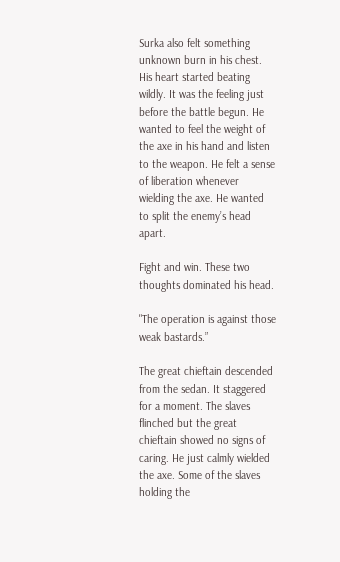Surka also felt something unknown burn in his chest. His heart started beating wildly. It was the feeling just before the battle begun. He wanted to feel the weight of the axe in his hand and listen to the weapon. He felt a sense of liberation whenever wielding the axe. He wanted to split the enemy’s head apart.

Fight and win. These two thoughts dominated his head.

"The operation is against those weak bastards.”

The great chieftain descended from the sedan. It staggered for a moment. The slaves flinched but the great chieftain showed no signs of caring. He just calmly wielded the axe. Some of the slaves holding the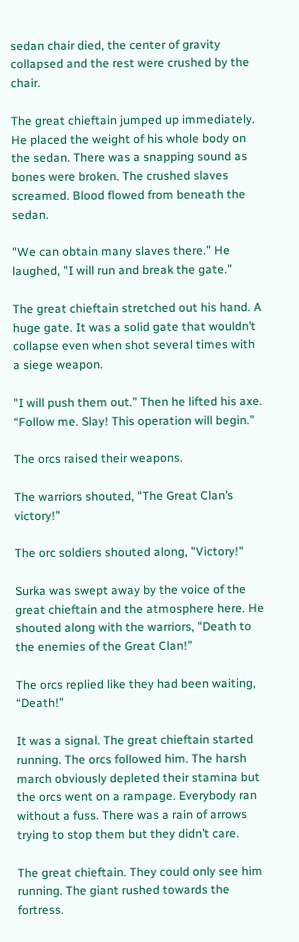sedan chair died, the center of gravity collapsed and the rest were crushed by the chair.

The great chieftain jumped up immediately. He placed the weight of his whole body on the sedan. There was a snapping sound as bones were broken. The crushed slaves screamed. Blood flowed from beneath the sedan.

"We can obtain many slaves there.” He laughed, "I will run and break the gate.”

The great chieftain stretched out his hand. A huge gate. It was a solid gate that wouldn’t collapse even when shot several times with a siege weapon.

"I will push them out.” Then he lifted his axe. “Follow me. Slay! This operation will begin.”

The orcs raised their weapons.

The warriors shouted, "The Great Clan’s victory!”

The orc soldiers shouted along, "Victory!"

Surka was swept away by the voice of the great chieftain and the atmosphere here. He shouted along with the warriors, "Death to the enemies of the Great Clan!”

The orcs replied like they had been waiting, “Death!”

It was a signal. The great chieftain started running. The orcs followed him. The harsh march obviously depleted their stamina but the orcs went on a rampage. Everybody ran without a fuss. There was a rain of arrows trying to stop them but they didn’t care.

The great chieftain. They could only see him running. The giant rushed towards the fortress.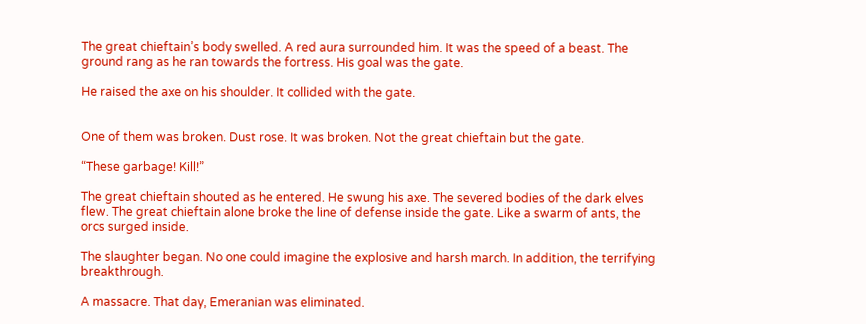The great chieftain’s body swelled. A red aura surrounded him. It was the speed of a beast. The ground rang as he ran towards the fortress. His goal was the gate.

He raised the axe on his shoulder. It collided with the gate.


One of them was broken. Dust rose. It was broken. Not the great chieftain but the gate.

“These garbage! Kill!”

The great chieftain shouted as he entered. He swung his axe. The severed bodies of the dark elves flew. The great chieftain alone broke the line of defense inside the gate. Like a swarm of ants, the orcs surged inside.

The slaughter began. No one could imagine the explosive and harsh march. In addition, the terrifying breakthrough.

A massacre. That day, Emeranian was eliminated.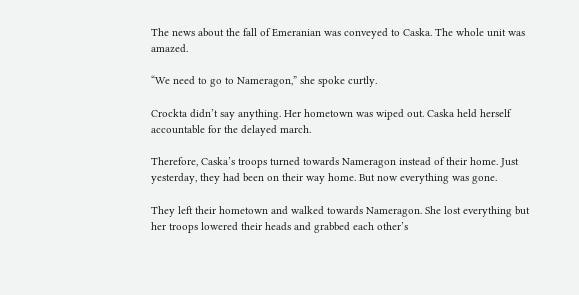The news about the fall of Emeranian was conveyed to Caska. The whole unit was amazed.

“We need to go to Nameragon,” she spoke curtly.

Crockta didn’t say anything. Her hometown was wiped out. Caska held herself accountable for the delayed march.

Therefore, Caska’s troops turned towards Nameragon instead of their home. Just yesterday, they had been on their way home. But now everything was gone.

They left their hometown and walked towards Nameragon. She lost everything but her troops lowered their heads and grabbed each other’s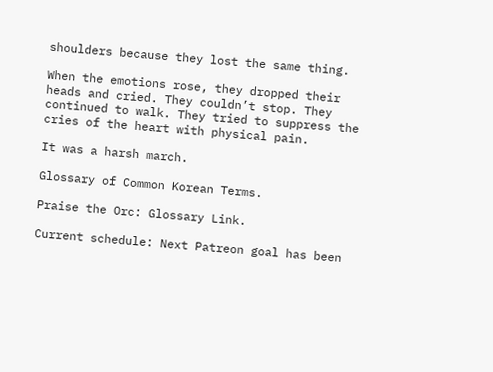shoulders because they lost the same thing.

When the emotions rose, they dropped their heads and cried. They couldn’t stop. They continued to walk. They tried to suppress the cries of the heart with physical pain.

It was a harsh march.

Glossary of Common Korean Terms.

Praise the Orc: Glossary Link.

Current schedule: Next Patreon goal has been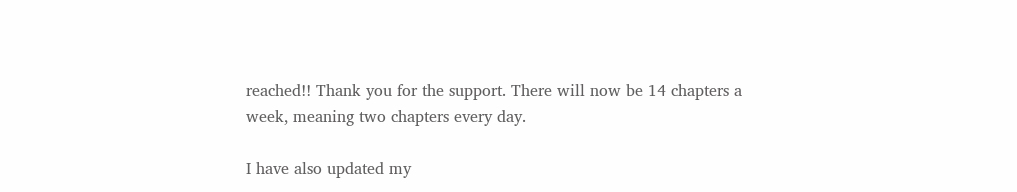reached!! Thank you for the support. There will now be 14 chapters a week, meaning two chapters every day.

I have also updated my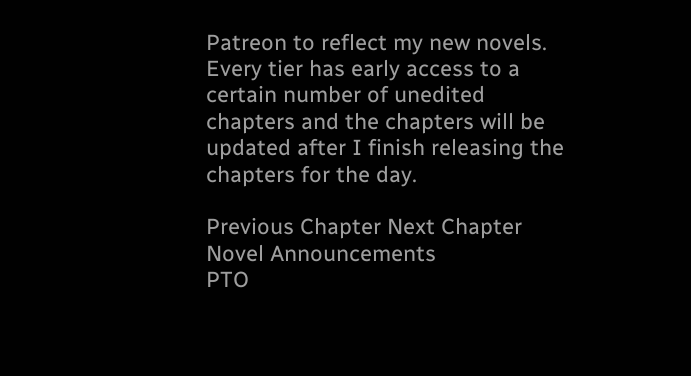Patreon to reflect my new novels. Every tier has early access to a certain number of unedited chapters and the chapters will be updated after I finish releasing the chapters for the day.

Previous Chapter Next Chapter
Novel Announcements
PTO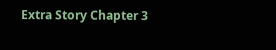Extra Story Chapter 3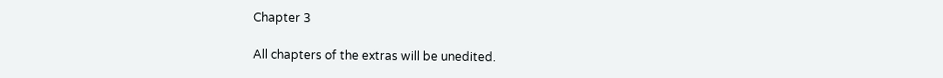Chapter 3

All chapters of the extras will be unedited.